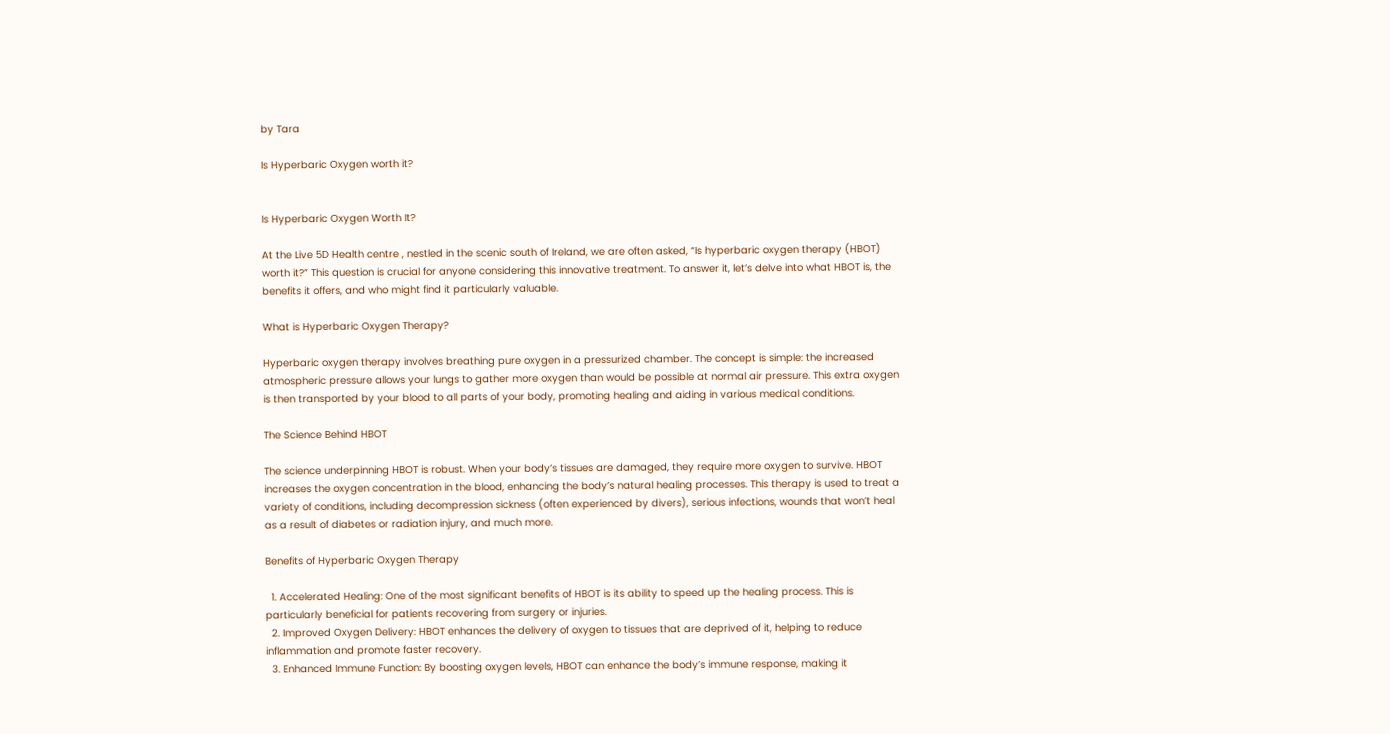by Tara

Is Hyperbaric Oxygen worth it?


Is Hyperbaric Oxygen Worth It?

At the Live 5D Health centre , nestled in the scenic south of Ireland, we are often asked, “Is hyperbaric oxygen therapy (HBOT) worth it?” This question is crucial for anyone considering this innovative treatment. To answer it, let’s delve into what HBOT is, the benefits it offers, and who might find it particularly valuable.

What is Hyperbaric Oxygen Therapy?

Hyperbaric oxygen therapy involves breathing pure oxygen in a pressurized chamber. The concept is simple: the increased atmospheric pressure allows your lungs to gather more oxygen than would be possible at normal air pressure. This extra oxygen is then transported by your blood to all parts of your body, promoting healing and aiding in various medical conditions.

The Science Behind HBOT

The science underpinning HBOT is robust. When your body’s tissues are damaged, they require more oxygen to survive. HBOT increases the oxygen concentration in the blood, enhancing the body’s natural healing processes. This therapy is used to treat a variety of conditions, including decompression sickness (often experienced by divers), serious infections, wounds that won’t heal as a result of diabetes or radiation injury, and much more.

Benefits of Hyperbaric Oxygen Therapy

  1. Accelerated Healing: One of the most significant benefits of HBOT is its ability to speed up the healing process. This is particularly beneficial for patients recovering from surgery or injuries.
  2. Improved Oxygen Delivery: HBOT enhances the delivery of oxygen to tissues that are deprived of it, helping to reduce inflammation and promote faster recovery.
  3. Enhanced Immune Function: By boosting oxygen levels, HBOT can enhance the body’s immune response, making it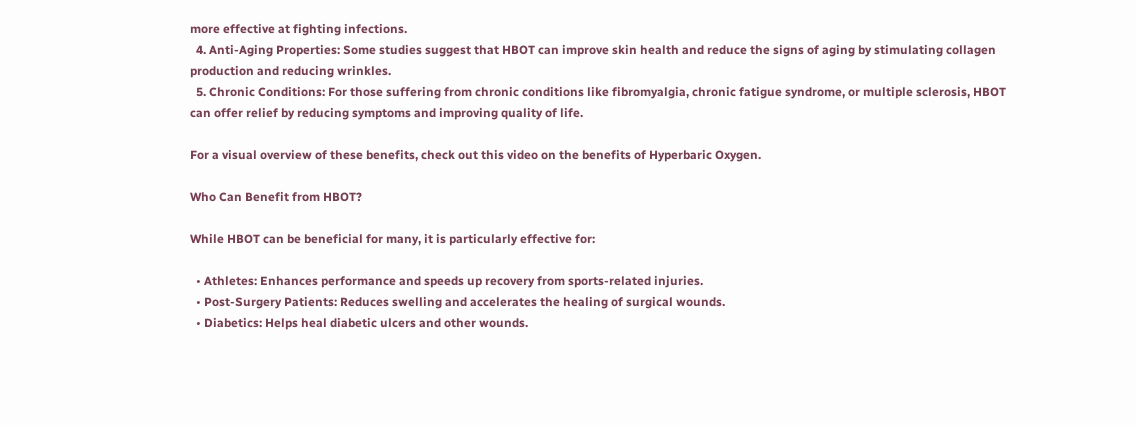more effective at fighting infections.
  4. Anti-Aging Properties: Some studies suggest that HBOT can improve skin health and reduce the signs of aging by stimulating collagen production and reducing wrinkles.
  5. Chronic Conditions: For those suffering from chronic conditions like fibromyalgia, chronic fatigue syndrome, or multiple sclerosis, HBOT can offer relief by reducing symptoms and improving quality of life.

For a visual overview of these benefits, check out this video on the benefits of Hyperbaric Oxygen.

Who Can Benefit from HBOT?

While HBOT can be beneficial for many, it is particularly effective for:

  • Athletes: Enhances performance and speeds up recovery from sports-related injuries.
  • Post-Surgery Patients: Reduces swelling and accelerates the healing of surgical wounds.
  • Diabetics: Helps heal diabetic ulcers and other wounds.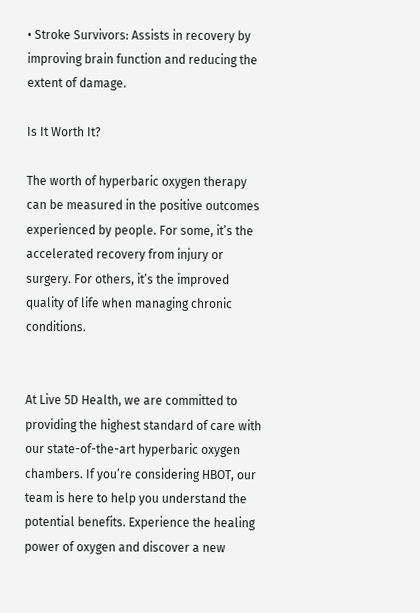• Stroke Survivors: Assists in recovery by improving brain function and reducing the extent of damage.

Is It Worth It?

The worth of hyperbaric oxygen therapy can be measured in the positive outcomes experienced by people. For some, it’s the accelerated recovery from injury or surgery. For others, it’s the improved quality of life when managing chronic conditions.


At Live 5D Health, we are committed to providing the highest standard of care with our state-of-the-art hyperbaric oxygen chambers. If you’re considering HBOT, our team is here to help you understand the potential benefits. Experience the healing power of oxygen and discover a new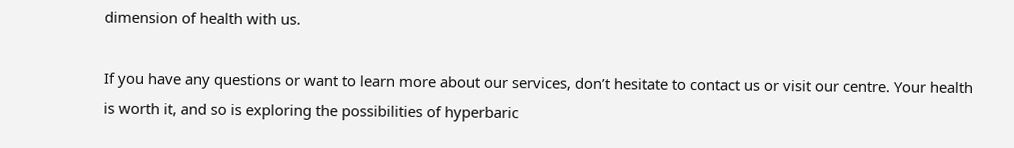dimension of health with us.

If you have any questions or want to learn more about our services, don’t hesitate to contact us or visit our centre. Your health is worth it, and so is exploring the possibilities of hyperbaric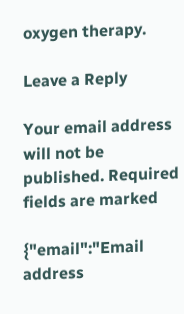oxygen therapy.

Leave a Reply

Your email address will not be published. Required fields are marked

{"email":"Email address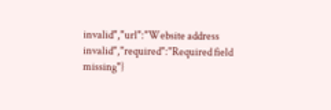invalid","url":"Website address invalid","required":"Required field missing"}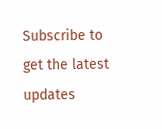Subscribe to get the latest updates